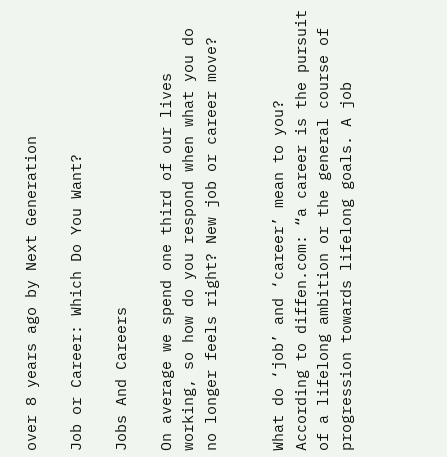over 8 years ago by Next Generation

Job or Career: Which Do You Want?

Jobs And Careers

On average we spend one third of our lives working, so how do you respond when what you do no longer feels right? New job or career move?


What do ‘job’ and ‘career’ mean to you?
According to diffen.com: “a career is the pursuit of a lifelong ambition or the general course of progression towards lifelong goals. A job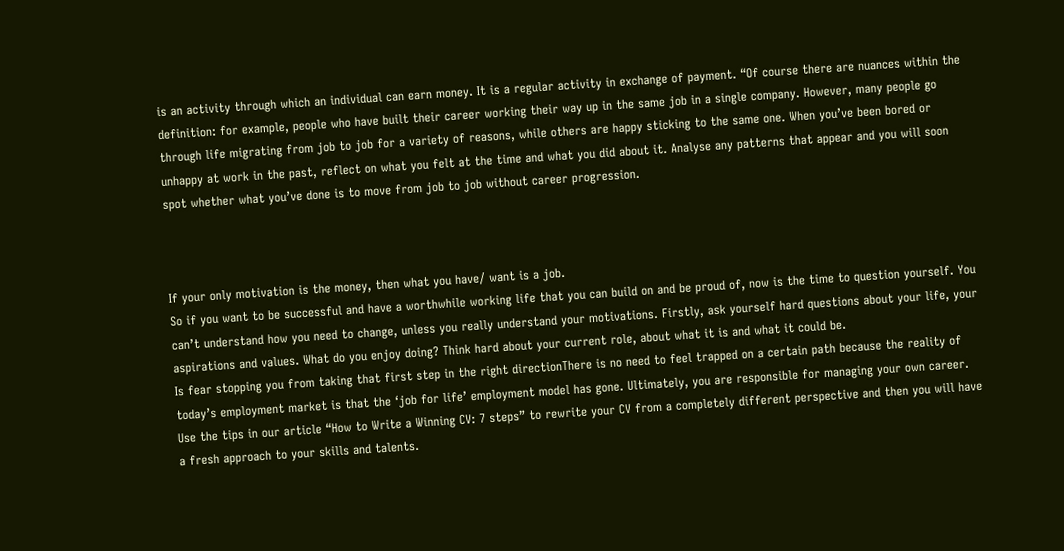is an activity through which an individual can earn money. It is a regular activity in exchange of payment. “Of course there are nuances within the definition: for example, people who have built their career working their way up in the same job in a single company. However, many people go through life migrating from job to job for a variety of reasons, while others are happy sticking to the same one. When you’ve been bored or unhappy at work in the past, reflect on what you felt at the time and what you did about it. Analyse any patterns that appear and you will soon spot whether what you’ve done is to move from job to job without career progression.



If your only motivation is the money, then what you have/ want is a job.
So if you want to be successful and have a worthwhile working life that you can build on and be proud of, now is the time to question yourself. You can’t understand how you need to change, unless you really understand your motivations. Firstly, ask yourself hard questions about your life, your aspirations and values. What do you enjoy doing? Think hard about your current role, about what it is and what it could be.
Is fear stopping you from taking that first step in the right directionThere is no need to feel trapped on a certain path because the reality of today’s employment market is that the ‘job for life’ employment model has gone. Ultimately, you are responsible for managing your own career. Use the tips in our article “How to Write a Winning CV: 7 steps” to rewrite your CV from a completely different perspective and then you will have a fresh approach to your skills and talents.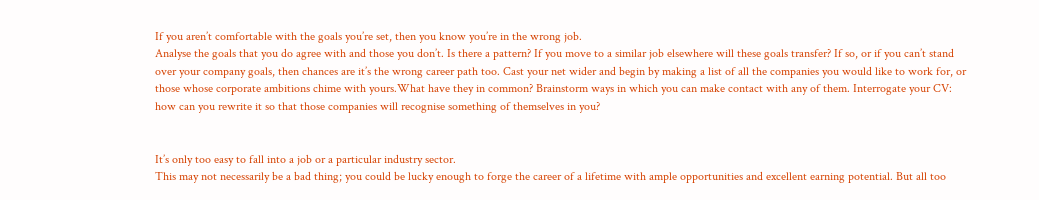If you aren’t comfortable with the goals you’re set, then you know you’re in the wrong job.
Analyse the goals that you do agree with and those you don’t. Is there a pattern? If you move to a similar job elsewhere will these goals transfer? If so, or if you can’t stand over your company goals, then chances are it’s the wrong career path too. Cast your net wider and begin by making a list of all the companies you would like to work for, or those whose corporate ambitions chime with yours.What have they in common? Brainstorm ways in which you can make contact with any of them. Interrogate your CV: how can you rewrite it so that those companies will recognise something of themselves in you?


It’s only too easy to fall into a job or a particular industry sector.
This may not necessarily be a bad thing; you could be lucky enough to forge the career of a lifetime with ample opportunities and excellent earning potential. But all too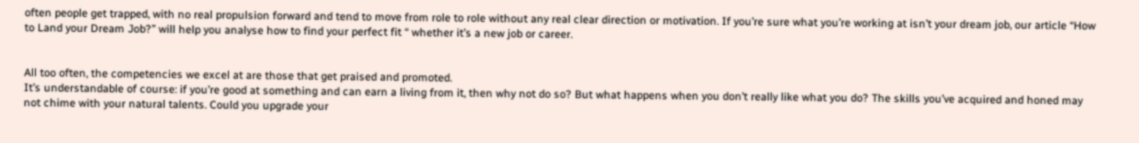often people get trapped, with no real propulsion forward and tend to move from role to role without any real clear direction or motivation. If you’re sure what you’re working at isn’t your dream job, our article “How to Land your Dream Job?” will help you analyse how to find your perfect fit “ whether it’s a new job or career.


All too often, the competencies we excel at are those that get praised and promoted.
It’s understandable of course: if you’re good at something and can earn a living from it, then why not do so? But what happens when you don’t really like what you do? The skills you’ve acquired and honed may not chime with your natural talents. Could you upgrade your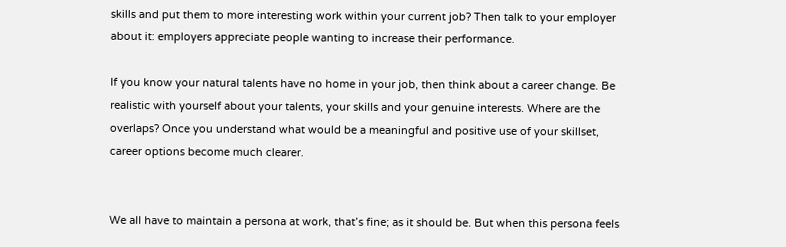skills and put them to more interesting work within your current job? Then talk to your employer about it: employers appreciate people wanting to increase their performance.

If you know your natural talents have no home in your job, then think about a career change. Be realistic with yourself about your talents, your skills and your genuine interests. Where are the overlaps? Once you understand what would be a meaningful and positive use of your skillset, career options become much clearer.


We all have to maintain a persona at work, that’s fine; as it should be. But when this persona feels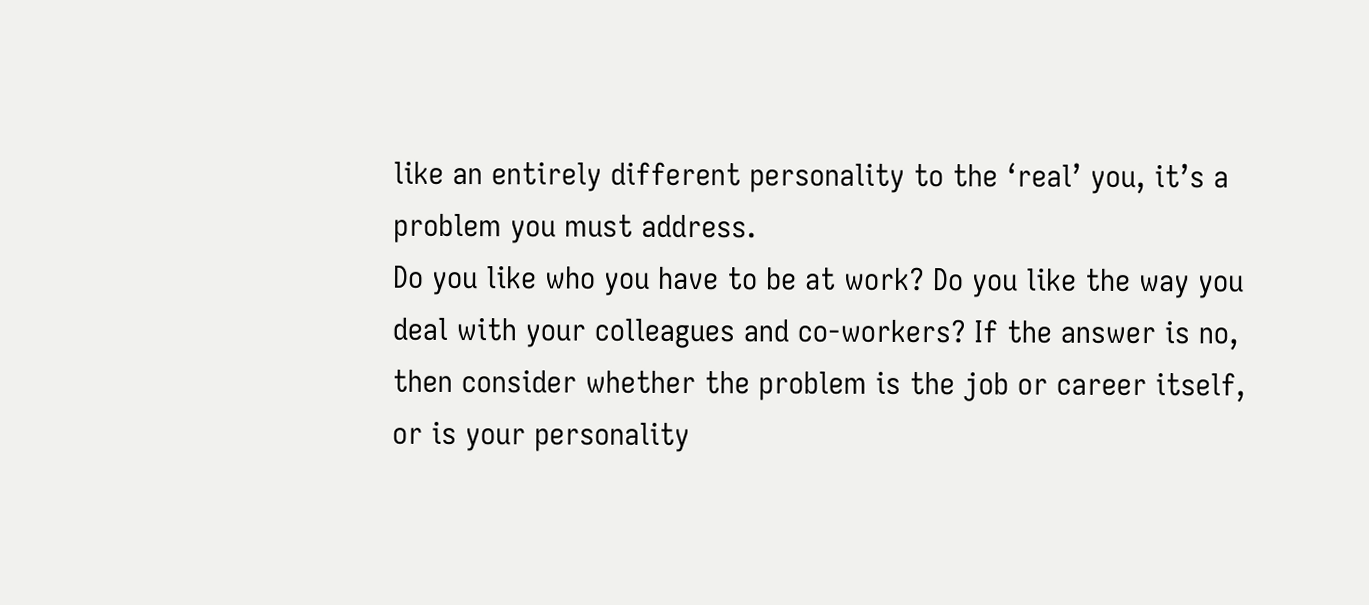like an entirely different personality to the ‘real’ you, it’s a problem you must address.
Do you like who you have to be at work? Do you like the way you deal with your colleagues and co-workers? If the answer is no, then consider whether the problem is the job or career itself, or is your personality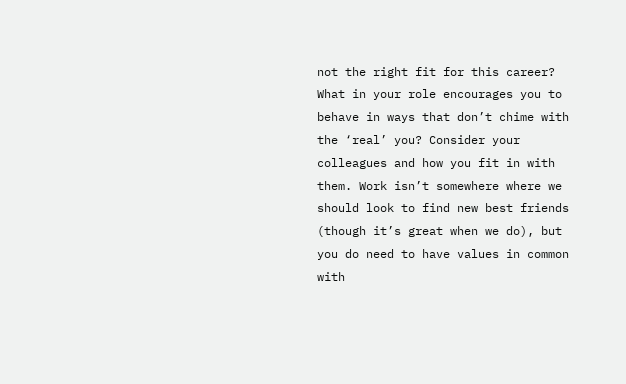not the right fit for this career? What in your role encourages you to behave in ways that don’t chime with the ‘real’ you? Consider your colleagues and how you fit in with them. Work isn’t somewhere where we should look to find new best friends (though it’s great when we do), but you do need to have values in common with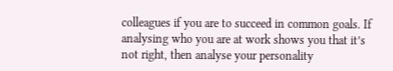colleagues if you are to succeed in common goals. If analysing who you are at work shows you that it’s not right, then analyse your personality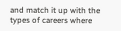and match it up with the types of careers where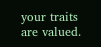your traits are valued.